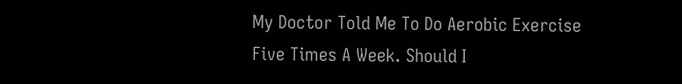My Doctor Told Me To Do Aerobic Exercise Five Times A Week. Should I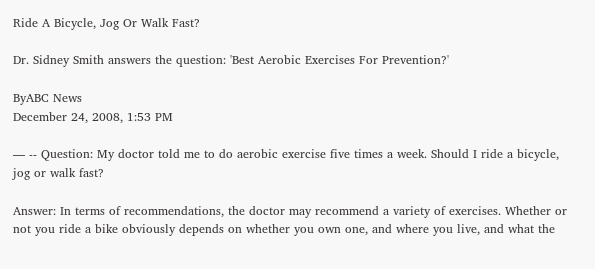Ride A Bicycle, Jog Or Walk Fast?

Dr. Sidney Smith answers the question: 'Best Aerobic Exercises For Prevention?'

ByABC News
December 24, 2008, 1:53 PM

— -- Question: My doctor told me to do aerobic exercise five times a week. Should I ride a bicycle, jog or walk fast?

Answer: In terms of recommendations, the doctor may recommend a variety of exercises. Whether or not you ride a bike obviously depends on whether you own one, and where you live, and what the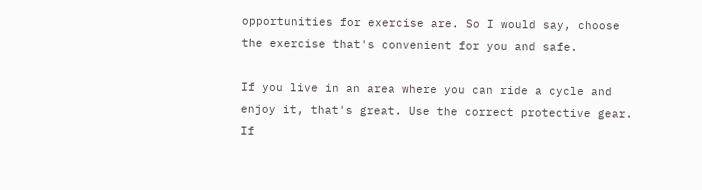opportunities for exercise are. So I would say, choose the exercise that's convenient for you and safe.

If you live in an area where you can ride a cycle and enjoy it, that's great. Use the correct protective gear. If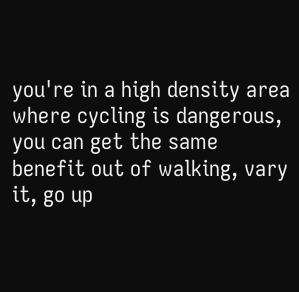you're in a high density area where cycling is dangerous, you can get the same benefit out of walking, vary it, go up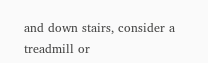and down stairs, consider a treadmill or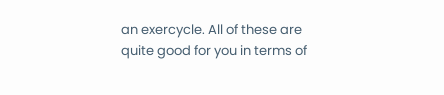an exercycle. All of these are quite good for you in terms of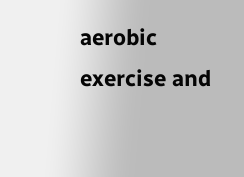aerobic exercise and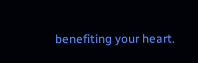benefiting your heart.